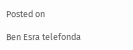Posted on

Ben Esra telefonda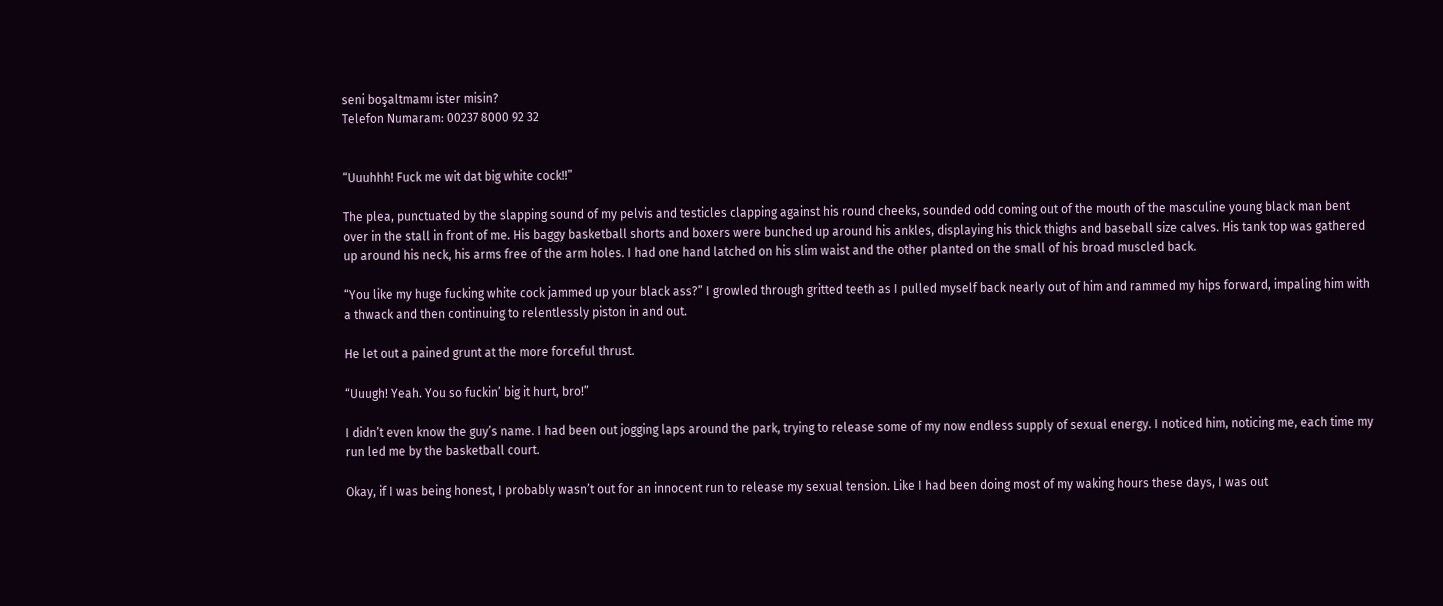seni boşaltmamı ister misin?
Telefon Numaram: 00237 8000 92 32


“Uuuhhh! Fuck me wit dat big white cock!!”

The plea, punctuated by the slapping sound of my pelvis and testicles clapping against his round cheeks, sounded odd coming out of the mouth of the masculine young black man bent over in the stall in front of me. His baggy basketball shorts and boxers were bunched up around his ankles, displaying his thick thighs and baseball size calves. His tank top was gathered up around his neck, his arms free of the arm holes. I had one hand latched on his slim waist and the other planted on the small of his broad muscled back.

“You like my huge fucking white cock jammed up your black ass?” I growled through gritted teeth as I pulled myself back nearly out of him and rammed my hips forward, impaling him with a thwack and then continuing to relentlessly piston in and out.

He let out a pained grunt at the more forceful thrust.

“Uuugh! Yeah. You so fuckin’ big it hurt, bro!”

I didn’t even know the guy’s name. I had been out jogging laps around the park, trying to release some of my now endless supply of sexual energy. I noticed him, noticing me, each time my run led me by the basketball court.

Okay, if I was being honest, I probably wasn’t out for an innocent run to release my sexual tension. Like I had been doing most of my waking hours these days, I was out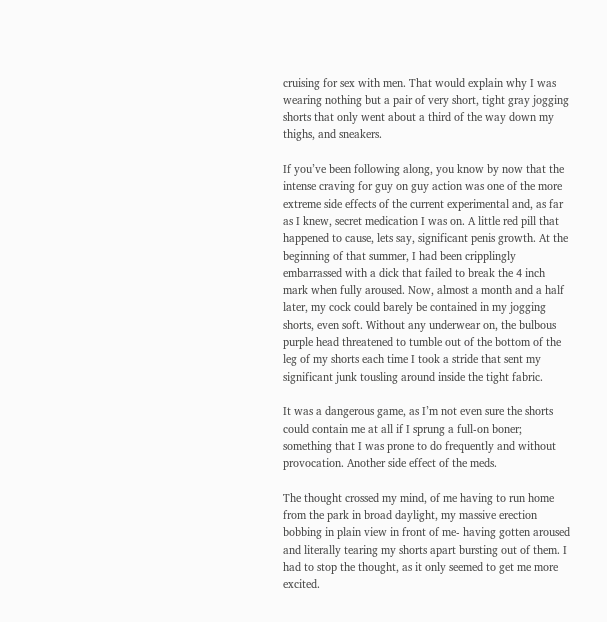cruising for sex with men. That would explain why I was wearing nothing but a pair of very short, tight gray jogging shorts that only went about a third of the way down my thighs, and sneakers.

If you’ve been following along, you know by now that the intense craving for guy on guy action was one of the more extreme side effects of the current experimental and, as far as I knew, secret medication I was on. A little red pill that happened to cause, lets say, significant penis growth. At the beginning of that summer, I had been cripplingly embarrassed with a dick that failed to break the 4 inch mark when fully aroused. Now, almost a month and a half later, my cock could barely be contained in my jogging shorts, even soft. Without any underwear on, the bulbous purple head threatened to tumble out of the bottom of the leg of my shorts each time I took a stride that sent my significant junk tousling around inside the tight fabric.

It was a dangerous game, as I’m not even sure the shorts could contain me at all if I sprung a full-on boner; something that I was prone to do frequently and without provocation. Another side effect of the meds.

The thought crossed my mind, of me having to run home from the park in broad daylight, my massive erection bobbing in plain view in front of me- having gotten aroused and literally tearing my shorts apart bursting out of them. I had to stop the thought, as it only seemed to get me more excited.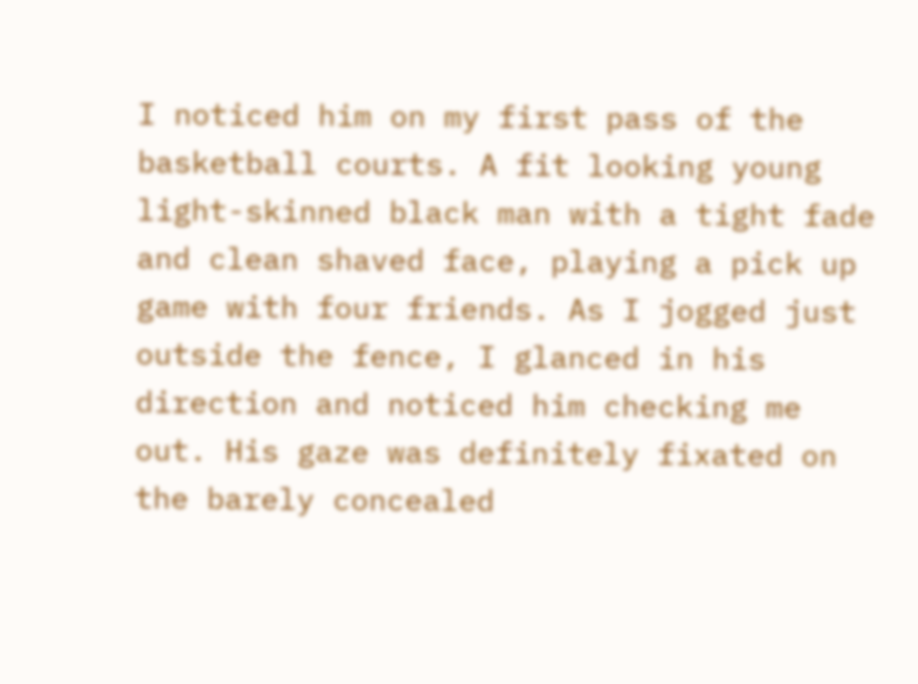I noticed him on my first pass of the basketball courts. A fit looking young light-skinned black man with a tight fade and clean shaved face, playing a pick up game with four friends. As I jogged just outside the fence, I glanced in his direction and noticed him checking me out. His gaze was definitely fixated on the barely concealed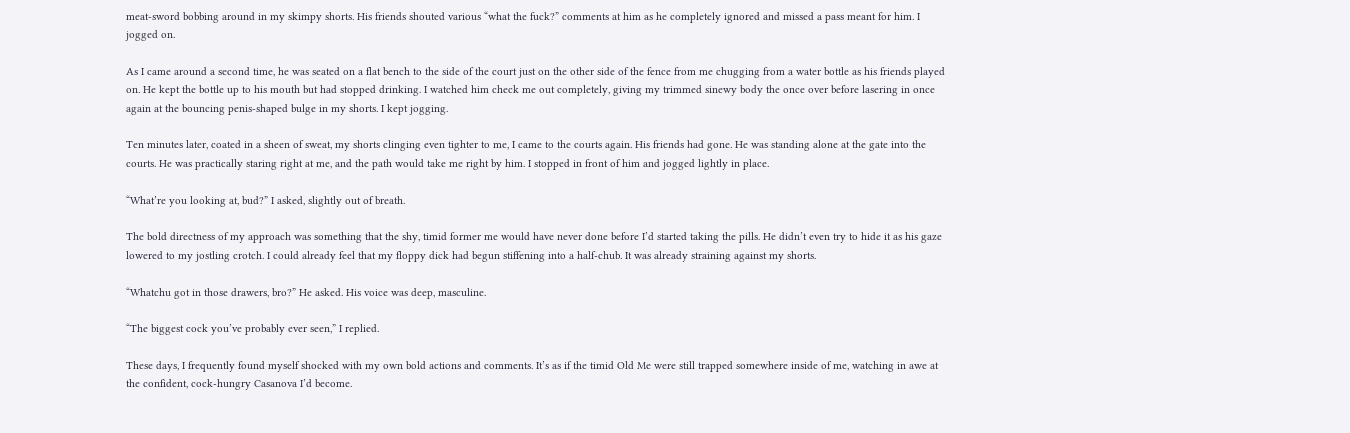meat-sword bobbing around in my skimpy shorts. His friends shouted various “what the fuck?” comments at him as he completely ignored and missed a pass meant for him. I jogged on.

As I came around a second time, he was seated on a flat bench to the side of the court just on the other side of the fence from me chugging from a water bottle as his friends played on. He kept the bottle up to his mouth but had stopped drinking. I watched him check me out completely, giving my trimmed sinewy body the once over before lasering in once again at the bouncing penis-shaped bulge in my shorts. I kept jogging.

Ten minutes later, coated in a sheen of sweat, my shorts clinging even tighter to me, I came to the courts again. His friends had gone. He was standing alone at the gate into the courts. He was practically staring right at me, and the path would take me right by him. I stopped in front of him and jogged lightly in place.

“What’re you looking at, bud?” I asked, slightly out of breath.

The bold directness of my approach was something that the shy, timid former me would have never done before I’d started taking the pills. He didn’t even try to hide it as his gaze lowered to my jostling crotch. I could already feel that my floppy dick had begun stiffening into a half-chub. It was already straining against my shorts.

“Whatchu got in those drawers, bro?” He asked. His voice was deep, masculine.

“The biggest cock you’ve probably ever seen,” I replied.

These days, I frequently found myself shocked with my own bold actions and comments. It’s as if the timid Old Me were still trapped somewhere inside of me, watching in awe at the confident, cock-hungry Casanova I’d become.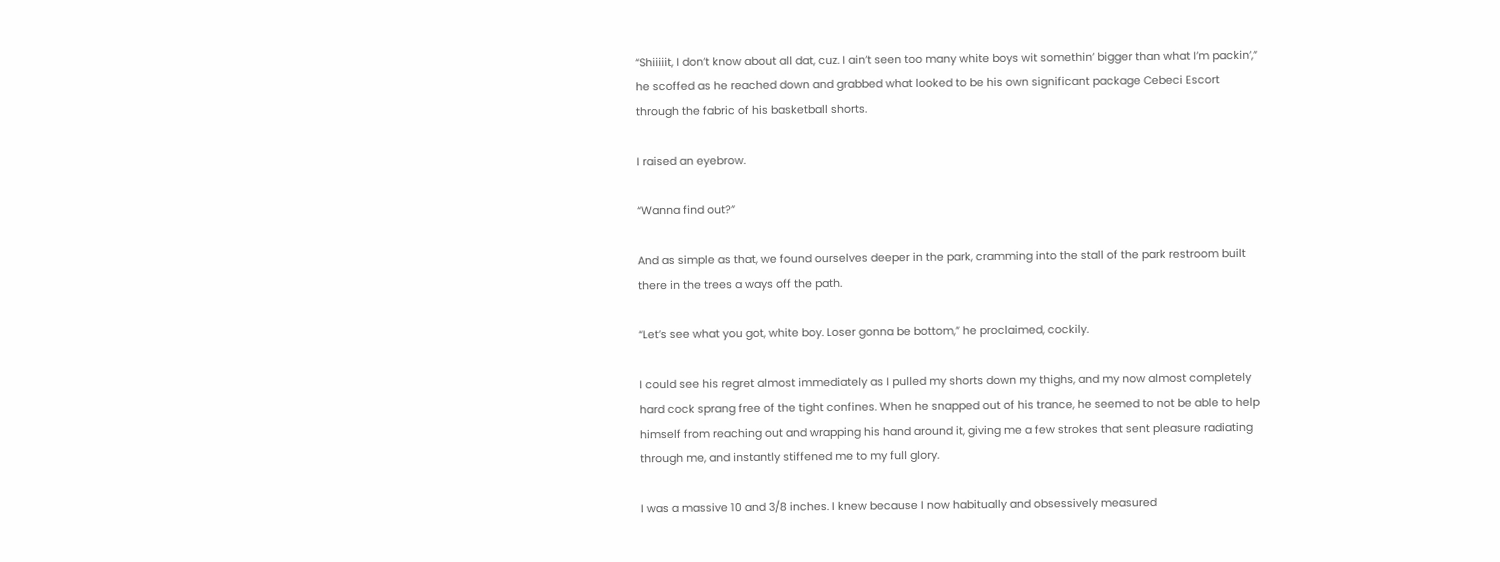“Shiiiiit, I don’t know about all dat, cuz. I ain’t seen too many white boys wit somethin’ bigger than what I’m packin’,” he scoffed as he reached down and grabbed what looked to be his own significant package Cebeci Escort through the fabric of his basketball shorts.

I raised an eyebrow.

“Wanna find out?”

And as simple as that, we found ourselves deeper in the park, cramming into the stall of the park restroom built there in the trees a ways off the path.

“Let’s see what you got, white boy. Loser gonna be bottom,” he proclaimed, cockily.

I could see his regret almost immediately as I pulled my shorts down my thighs, and my now almost completely hard cock sprang free of the tight confines. When he snapped out of his trance, he seemed to not be able to help himself from reaching out and wrapping his hand around it, giving me a few strokes that sent pleasure radiating through me, and instantly stiffened me to my full glory.

I was a massive 10 and 3/8 inches. I knew because I now habitually and obsessively measured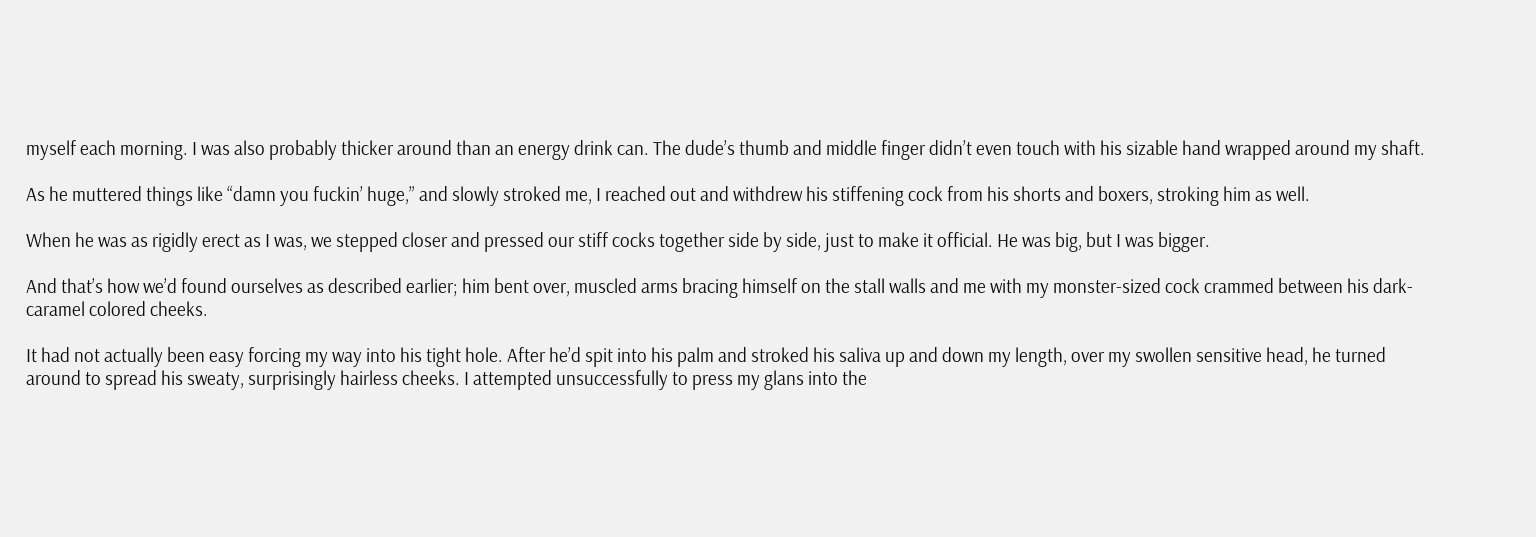myself each morning. I was also probably thicker around than an energy drink can. The dude’s thumb and middle finger didn’t even touch with his sizable hand wrapped around my shaft.

As he muttered things like “damn you fuckin’ huge,” and slowly stroked me, I reached out and withdrew his stiffening cock from his shorts and boxers, stroking him as well.

When he was as rigidly erect as I was, we stepped closer and pressed our stiff cocks together side by side, just to make it official. He was big, but I was bigger.

And that’s how we’d found ourselves as described earlier; him bent over, muscled arms bracing himself on the stall walls and me with my monster-sized cock crammed between his dark-caramel colored cheeks.

It had not actually been easy forcing my way into his tight hole. After he’d spit into his palm and stroked his saliva up and down my length, over my swollen sensitive head, he turned around to spread his sweaty, surprisingly hairless cheeks. I attempted unsuccessfully to press my glans into the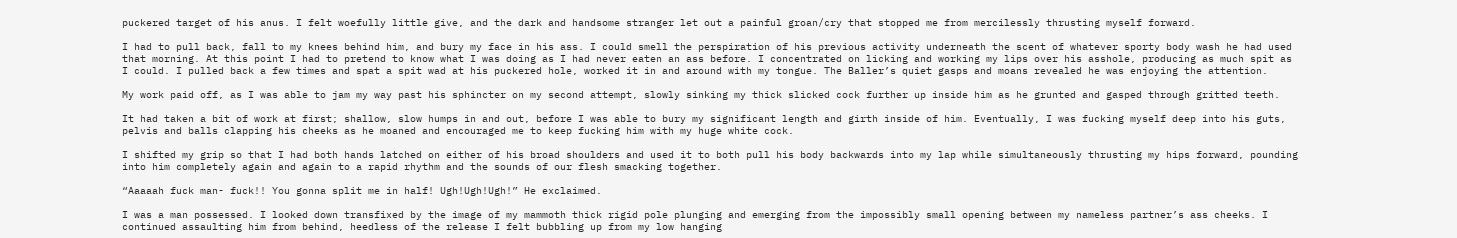puckered target of his anus. I felt woefully little give, and the dark and handsome stranger let out a painful groan/cry that stopped me from mercilessly thrusting myself forward.

I had to pull back, fall to my knees behind him, and bury my face in his ass. I could smell the perspiration of his previous activity underneath the scent of whatever sporty body wash he had used that morning. At this point I had to pretend to know what I was doing as I had never eaten an ass before. I concentrated on licking and working my lips over his asshole, producing as much spit as I could. I pulled back a few times and spat a spit wad at his puckered hole, worked it in and around with my tongue. The Baller’s quiet gasps and moans revealed he was enjoying the attention.

My work paid off, as I was able to jam my way past his sphincter on my second attempt, slowly sinking my thick slicked cock further up inside him as he grunted and gasped through gritted teeth.

It had taken a bit of work at first; shallow, slow humps in and out, before I was able to bury my significant length and girth inside of him. Eventually, I was fucking myself deep into his guts, pelvis and balls clapping his cheeks as he moaned and encouraged me to keep fucking him with my huge white cock.

I shifted my grip so that I had both hands latched on either of his broad shoulders and used it to both pull his body backwards into my lap while simultaneously thrusting my hips forward, pounding into him completely again and again to a rapid rhythm and the sounds of our flesh smacking together.

“Aaaaah fuck man- fuck!! You gonna split me in half! Ugh!Ugh!Ugh!” He exclaimed.

I was a man possessed. I looked down transfixed by the image of my mammoth thick rigid pole plunging and emerging from the impossibly small opening between my nameless partner’s ass cheeks. I continued assaulting him from behind, heedless of the release I felt bubbling up from my low hanging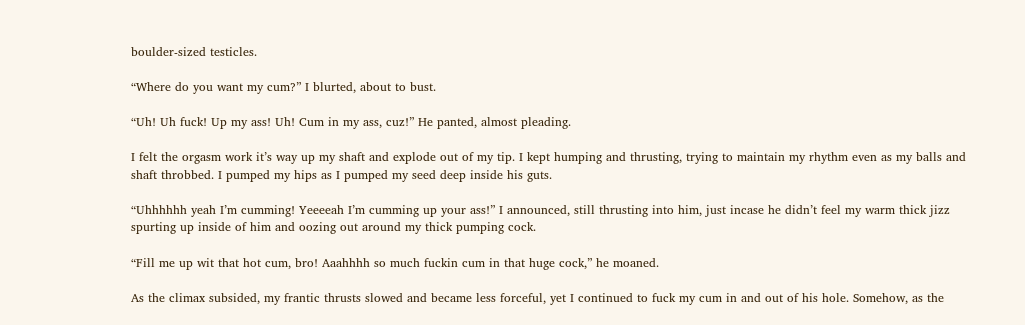boulder-sized testicles.

“Where do you want my cum?” I blurted, about to bust.

“Uh! Uh fuck! Up my ass! Uh! Cum in my ass, cuz!” He panted, almost pleading.

I felt the orgasm work it’s way up my shaft and explode out of my tip. I kept humping and thrusting, trying to maintain my rhythm even as my balls and shaft throbbed. I pumped my hips as I pumped my seed deep inside his guts.

“Uhhhhhh yeah I’m cumming! Yeeeeah I’m cumming up your ass!” I announced, still thrusting into him, just incase he didn’t feel my warm thick jizz spurting up inside of him and oozing out around my thick pumping cock.

“Fill me up wit that hot cum, bro! Aaahhhh so much fuckin cum in that huge cock,” he moaned.

As the climax subsided, my frantic thrusts slowed and became less forceful, yet I continued to fuck my cum in and out of his hole. Somehow, as the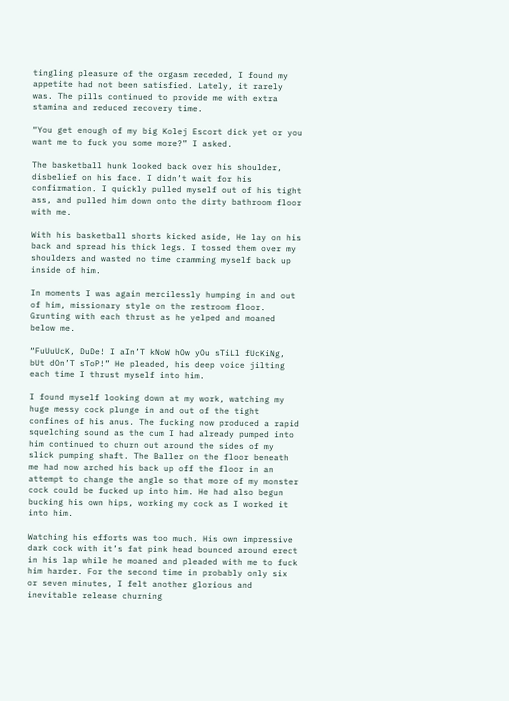tingling pleasure of the orgasm receded, I found my appetite had not been satisfied. Lately, it rarely was. The pills continued to provide me with extra stamina and reduced recovery time.

“You get enough of my big Kolej Escort dick yet or you want me to fuck you some more?” I asked.

The basketball hunk looked back over his shoulder, disbelief on his face. I didn’t wait for his confirmation. I quickly pulled myself out of his tight ass, and pulled him down onto the dirty bathroom floor with me.

With his basketball shorts kicked aside, He lay on his back and spread his thick legs. I tossed them over my shoulders and wasted no time cramming myself back up inside of him.

In moments I was again mercilessly humping in and out of him, missionary style on the restroom floor. Grunting with each thrust as he yelped and moaned below me.

“FuUuUcK, DuDe! I aIn’T kNoW hOw yOu sTiLl fUcKiNg, bUt dOn’T sToP!” He pleaded, his deep voice jilting each time I thrust myself into him.

I found myself looking down at my work, watching my huge messy cock plunge in and out of the tight confines of his anus. The fucking now produced a rapid squelching sound as the cum I had already pumped into him continued to churn out around the sides of my slick pumping shaft. The Baller on the floor beneath me had now arched his back up off the floor in an attempt to change the angle so that more of my monster cock could be fucked up into him. He had also begun bucking his own hips, working my cock as I worked it into him.

Watching his efforts was too much. His own impressive dark cock with it’s fat pink head bounced around erect in his lap while he moaned and pleaded with me to fuck him harder. For the second time in probably only six or seven minutes, I felt another glorious and inevitable release churning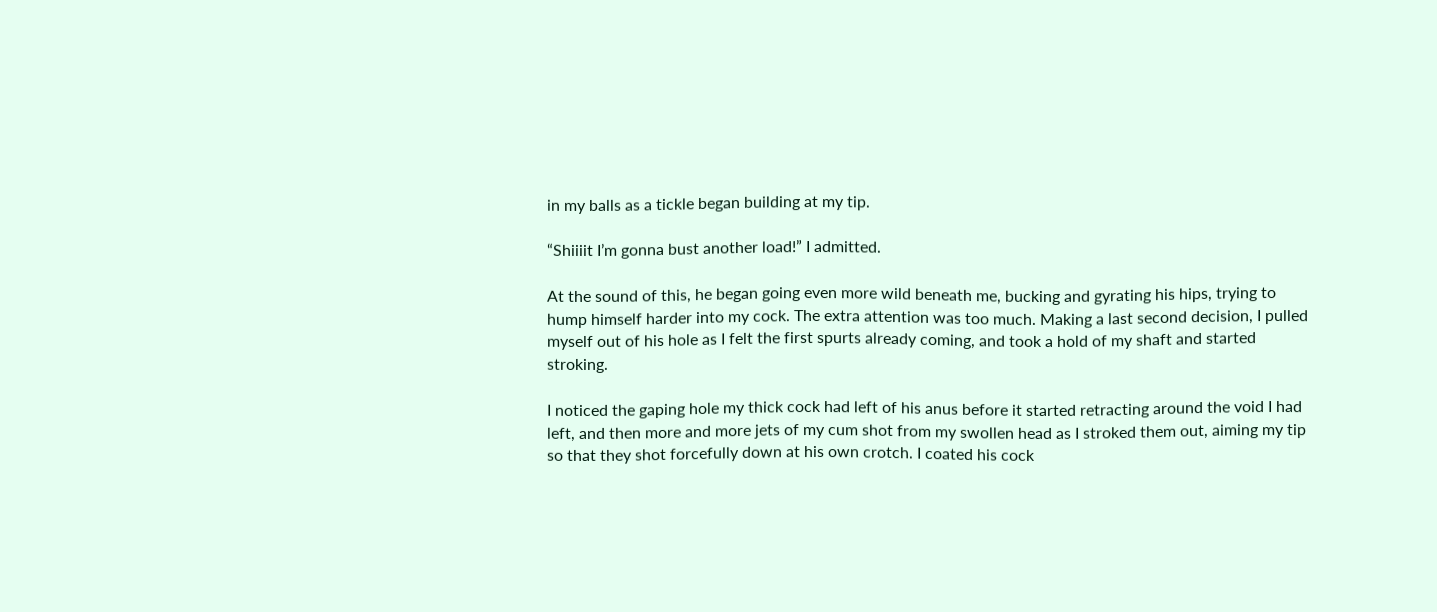in my balls as a tickle began building at my tip.

“Shiiiit I’m gonna bust another load!” I admitted.

At the sound of this, he began going even more wild beneath me, bucking and gyrating his hips, trying to hump himself harder into my cock. The extra attention was too much. Making a last second decision, I pulled myself out of his hole as I felt the first spurts already coming, and took a hold of my shaft and started stroking.

I noticed the gaping hole my thick cock had left of his anus before it started retracting around the void I had left, and then more and more jets of my cum shot from my swollen head as I stroked them out, aiming my tip so that they shot forcefully down at his own crotch. I coated his cock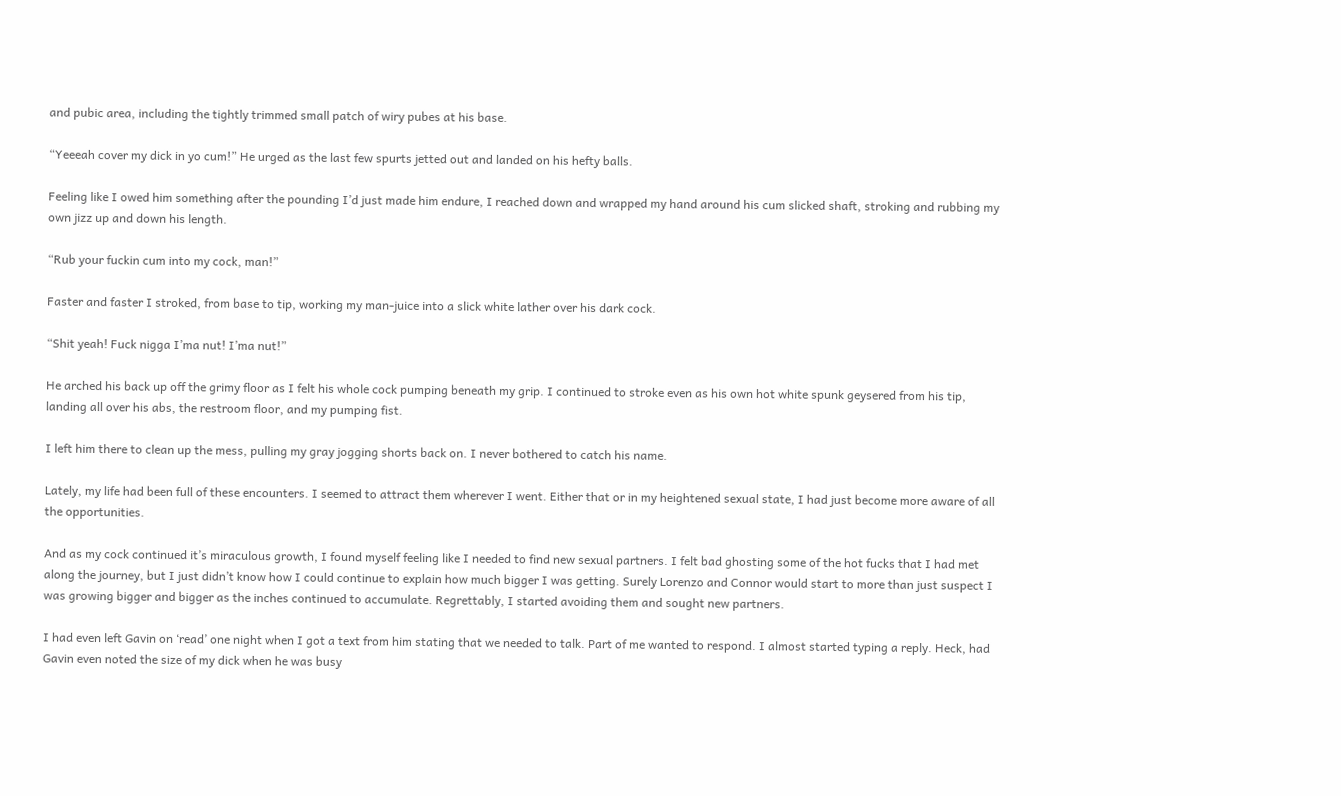and pubic area, including the tightly trimmed small patch of wiry pubes at his base.

“Yeeeah cover my dick in yo cum!” He urged as the last few spurts jetted out and landed on his hefty balls.

Feeling like I owed him something after the pounding I’d just made him endure, I reached down and wrapped my hand around his cum slicked shaft, stroking and rubbing my own jizz up and down his length.

“Rub your fuckin cum into my cock, man!”

Faster and faster I stroked, from base to tip, working my man-juice into a slick white lather over his dark cock.

“Shit yeah! Fuck nigga I’ma nut! I’ma nut!”

He arched his back up off the grimy floor as I felt his whole cock pumping beneath my grip. I continued to stroke even as his own hot white spunk geysered from his tip, landing all over his abs, the restroom floor, and my pumping fist.

I left him there to clean up the mess, pulling my gray jogging shorts back on. I never bothered to catch his name.

Lately, my life had been full of these encounters. I seemed to attract them wherever I went. Either that or in my heightened sexual state, I had just become more aware of all the opportunities.

And as my cock continued it’s miraculous growth, I found myself feeling like I needed to find new sexual partners. I felt bad ghosting some of the hot fucks that I had met along the journey, but I just didn’t know how I could continue to explain how much bigger I was getting. Surely Lorenzo and Connor would start to more than just suspect I was growing bigger and bigger as the inches continued to accumulate. Regrettably, I started avoiding them and sought new partners.

I had even left Gavin on ‘read’ one night when I got a text from him stating that we needed to talk. Part of me wanted to respond. I almost started typing a reply. Heck, had Gavin even noted the size of my dick when he was busy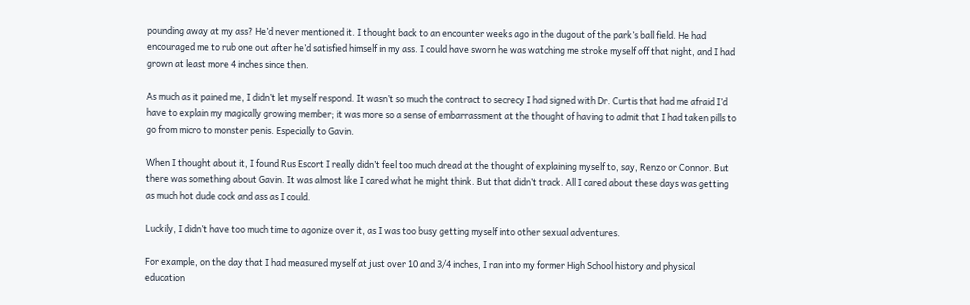pounding away at my ass? He’d never mentioned it. I thought back to an encounter weeks ago in the dugout of the park’s ball field. He had encouraged me to rub one out after he’d satisfied himself in my ass. I could have sworn he was watching me stroke myself off that night, and I had grown at least more 4 inches since then.

As much as it pained me, I didn’t let myself respond. It wasn’t so much the contract to secrecy I had signed with Dr. Curtis that had me afraid I’d have to explain my magically growing member; it was more so a sense of embarrassment at the thought of having to admit that I had taken pills to go from micro to monster penis. Especially to Gavin.

When I thought about it, I found Rus Escort I really didn’t feel too much dread at the thought of explaining myself to, say, Renzo or Connor. But there was something about Gavin. It was almost like I cared what he might think. But that didn’t track. All I cared about these days was getting as much hot dude cock and ass as I could.

Luckily, I didn’t have too much time to agonize over it, as I was too busy getting myself into other sexual adventures.

For example, on the day that I had measured myself at just over 10 and 3/4 inches, I ran into my former High School history and physical education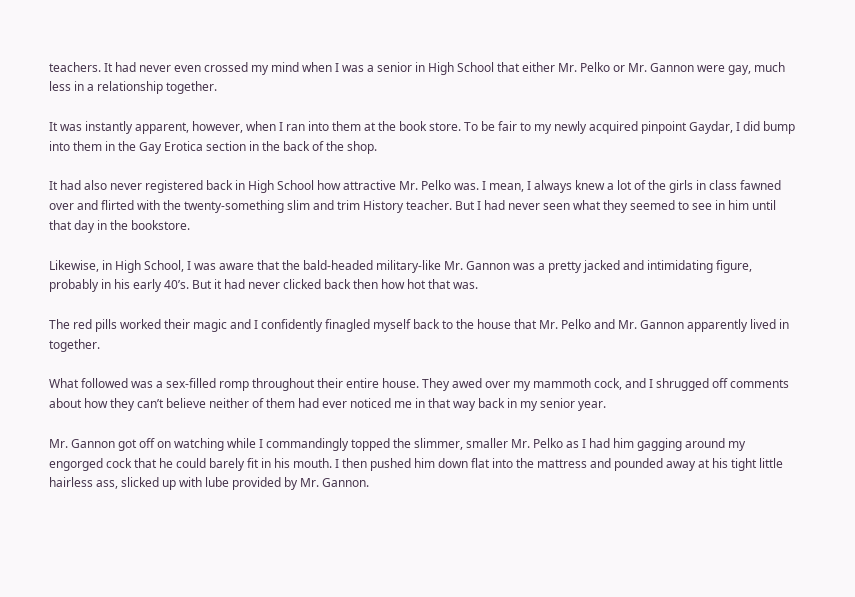teachers. It had never even crossed my mind when I was a senior in High School that either Mr. Pelko or Mr. Gannon were gay, much less in a relationship together.

It was instantly apparent, however, when I ran into them at the book store. To be fair to my newly acquired pinpoint Gaydar, I did bump into them in the Gay Erotica section in the back of the shop.

It had also never registered back in High School how attractive Mr. Pelko was. I mean, I always knew a lot of the girls in class fawned over and flirted with the twenty-something slim and trim History teacher. But I had never seen what they seemed to see in him until that day in the bookstore.

Likewise, in High School, I was aware that the bald-headed military-like Mr. Gannon was a pretty jacked and intimidating figure, probably in his early 40’s. But it had never clicked back then how hot that was.

The red pills worked their magic and I confidently finagled myself back to the house that Mr. Pelko and Mr. Gannon apparently lived in together.

What followed was a sex-filled romp throughout their entire house. They awed over my mammoth cock, and I shrugged off comments about how they can’t believe neither of them had ever noticed me in that way back in my senior year.

Mr. Gannon got off on watching while I commandingly topped the slimmer, smaller Mr. Pelko as I had him gagging around my engorged cock that he could barely fit in his mouth. I then pushed him down flat into the mattress and pounded away at his tight little hairless ass, slicked up with lube provided by Mr. Gannon.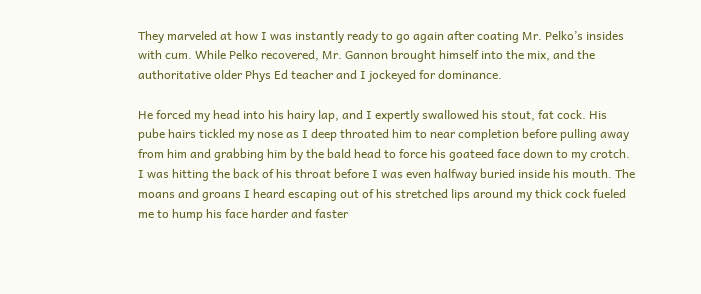They marveled at how I was instantly ready to go again after coating Mr. Pelko’s insides with cum. While Pelko recovered, Mr. Gannon brought himself into the mix, and the authoritative older Phys Ed teacher and I jockeyed for dominance.

He forced my head into his hairy lap, and I expertly swallowed his stout, fat cock. His pube hairs tickled my nose as I deep throated him to near completion before pulling away from him and grabbing him by the bald head to force his goateed face down to my crotch. I was hitting the back of his throat before I was even halfway buried inside his mouth. The moans and groans I heard escaping out of his stretched lips around my thick cock fueled me to hump his face harder and faster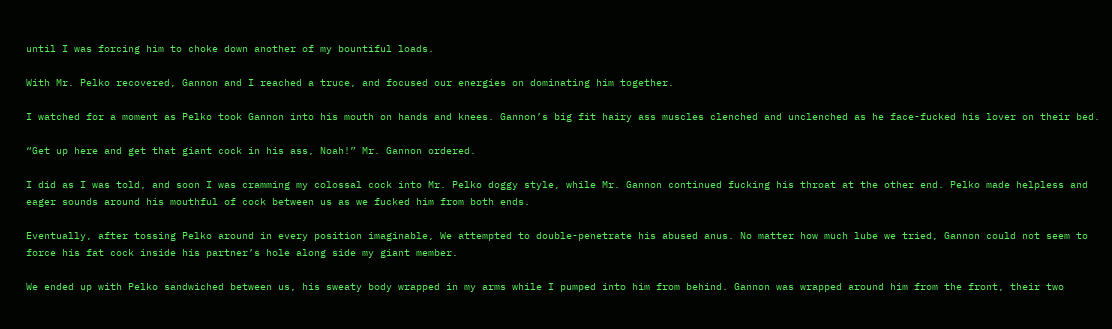until I was forcing him to choke down another of my bountiful loads.

With Mr. Pelko recovered, Gannon and I reached a truce, and focused our energies on dominating him together.

I watched for a moment as Pelko took Gannon into his mouth on hands and knees. Gannon’s big fit hairy ass muscles clenched and unclenched as he face-fucked his lover on their bed.

“Get up here and get that giant cock in his ass, Noah!” Mr. Gannon ordered.

I did as I was told, and soon I was cramming my colossal cock into Mr. Pelko doggy style, while Mr. Gannon continued fucking his throat at the other end. Pelko made helpless and eager sounds around his mouthful of cock between us as we fucked him from both ends.

Eventually, after tossing Pelko around in every position imaginable, We attempted to double-penetrate his abused anus. No matter how much lube we tried, Gannon could not seem to force his fat cock inside his partner’s hole along side my giant member.

We ended up with Pelko sandwiched between us, his sweaty body wrapped in my arms while I pumped into him from behind. Gannon was wrapped around him from the front, their two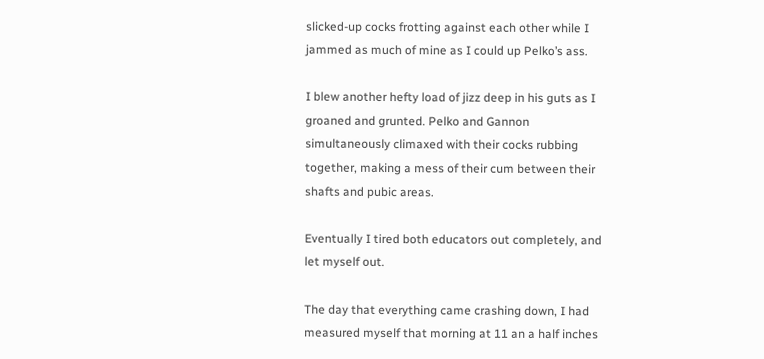slicked-up cocks frotting against each other while I jammed as much of mine as I could up Pelko’s ass.

I blew another hefty load of jizz deep in his guts as I groaned and grunted. Pelko and Gannon simultaneously climaxed with their cocks rubbing together, making a mess of their cum between their shafts and pubic areas.

Eventually I tired both educators out completely, and let myself out.

The day that everything came crashing down, I had measured myself that morning at 11 an a half inches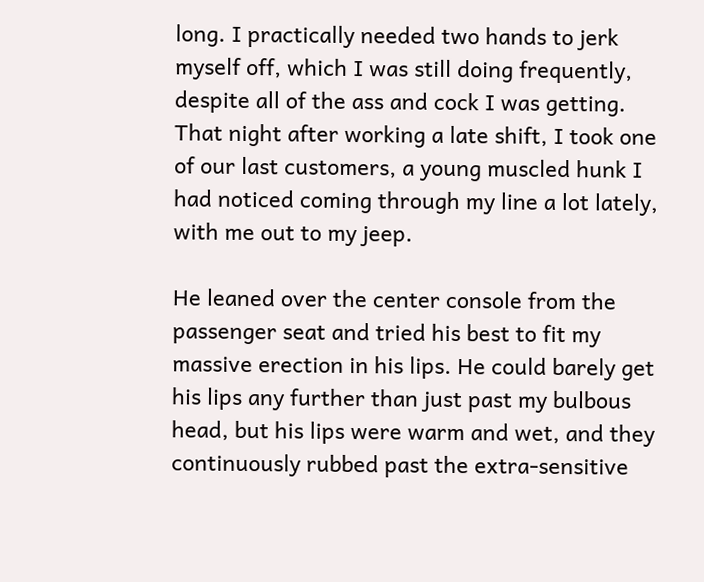long. I practically needed two hands to jerk myself off, which I was still doing frequently, despite all of the ass and cock I was getting. That night after working a late shift, I took one of our last customers, a young muscled hunk I had noticed coming through my line a lot lately, with me out to my jeep.

He leaned over the center console from the passenger seat and tried his best to fit my massive erection in his lips. He could barely get his lips any further than just past my bulbous head, but his lips were warm and wet, and they continuously rubbed past the extra-sensitive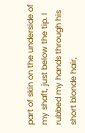part of skin on the underside of my shaft, just below the tip. I rubbed my hands through his short blonde hair,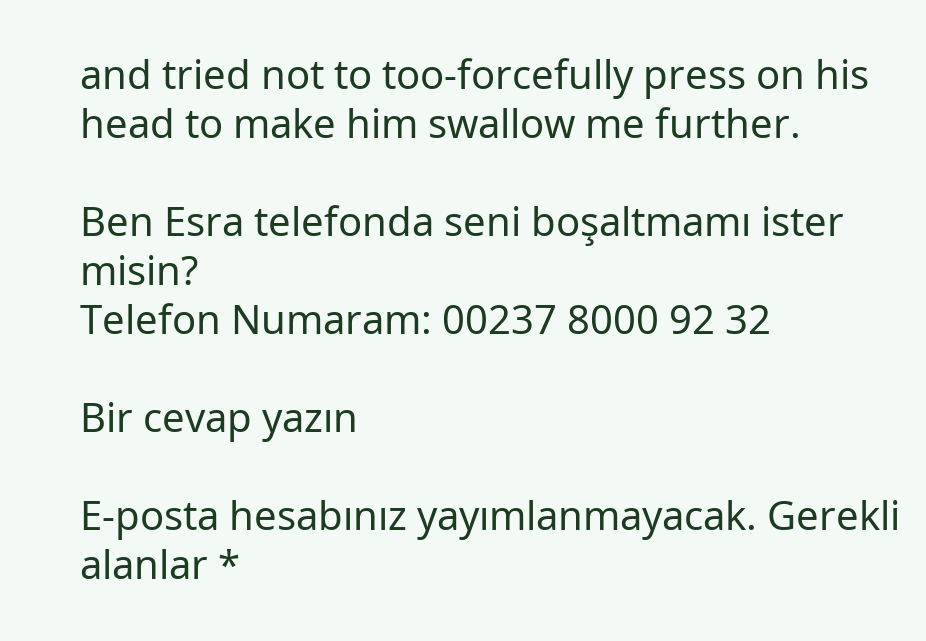and tried not to too-forcefully press on his head to make him swallow me further.

Ben Esra telefonda seni boşaltmamı ister misin?
Telefon Numaram: 00237 8000 92 32

Bir cevap yazın

E-posta hesabınız yayımlanmayacak. Gerekli alanlar *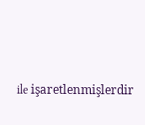ile işaretlenmişlerdir